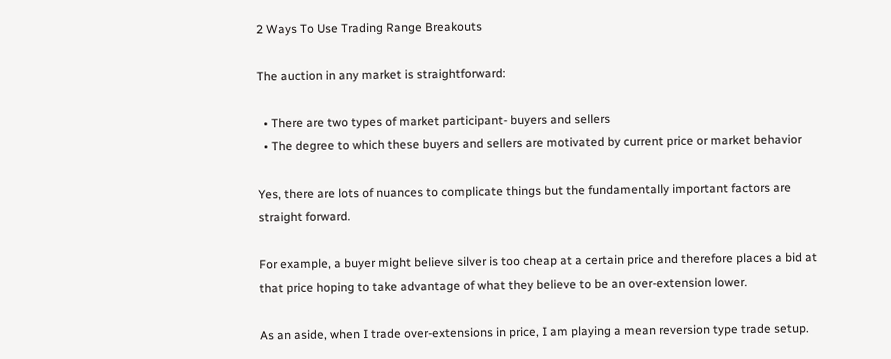2 Ways To Use Trading Range Breakouts

The auction in any market is straightforward:

  • There are two types of market participant- buyers and sellers
  • The degree to which these buyers and sellers are motivated by current price or market behavior

Yes, there are lots of nuances to complicate things but the fundamentally important factors are straight forward.

For example, a buyer might believe silver is too cheap at a certain price and therefore places a bid at that price hoping to take advantage of what they believe to be an over-extension lower.

As an aside, when I trade over-extensions in price, I am playing a mean reversion type trade setup.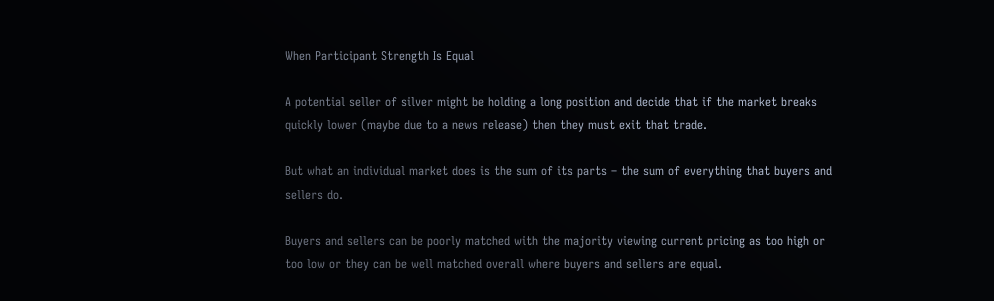When Participant Strength Is Equal

A potential seller of silver might be holding a long position and decide that if the market breaks quickly lower (maybe due to a news release) then they must exit that trade.

But what an individual market does is the sum of its parts – the sum of everything that buyers and sellers do.

Buyers and sellers can be poorly matched with the majority viewing current pricing as too high or too low or they can be well matched overall where buyers and sellers are equal.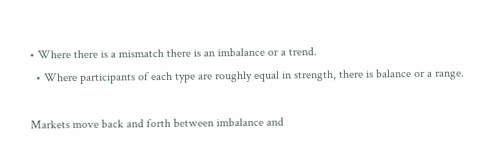• Where there is a mismatch there is an imbalance or a trend.
  • Where participants of each type are roughly equal in strength, there is balance or a range.

Markets move back and forth between imbalance and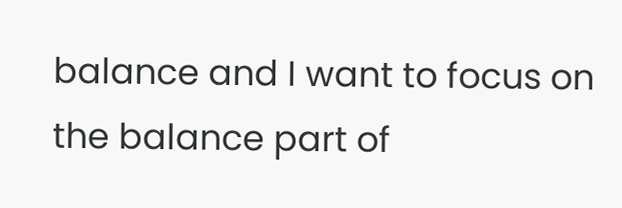balance and I want to focus on the balance part of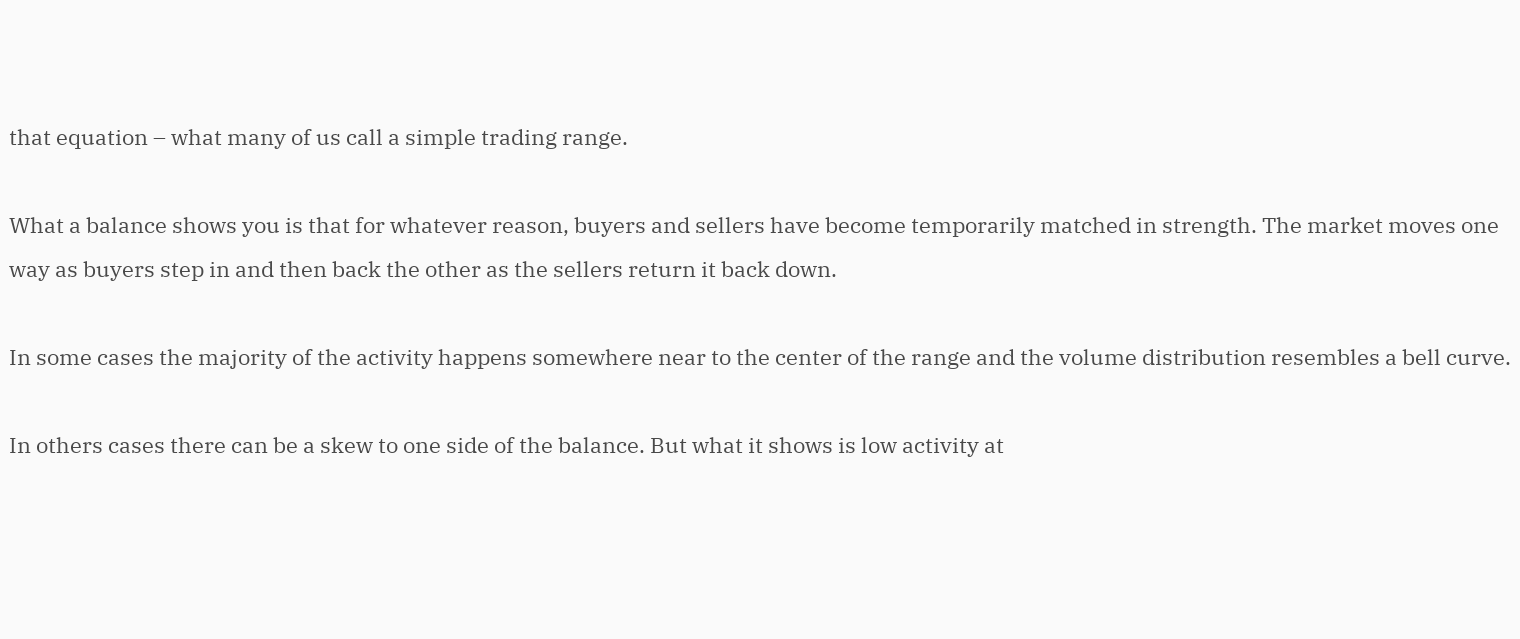that equation – what many of us call a simple trading range.

What a balance shows you is that for whatever reason, buyers and sellers have become temporarily matched in strength. The market moves one way as buyers step in and then back the other as the sellers return it back down.

In some cases the majority of the activity happens somewhere near to the center of the range and the volume distribution resembles a bell curve.

In others cases there can be a skew to one side of the balance. But what it shows is low activity at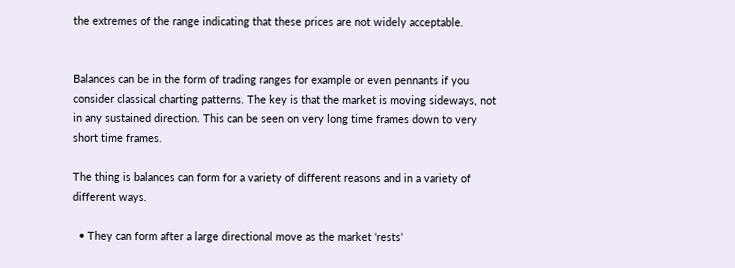the extremes of the range indicating that these prices are not widely acceptable.


Balances can be in the form of trading ranges for example or even pennants if you consider classical charting patterns. The key is that the market is moving sideways, not in any sustained direction. This can be seen on very long time frames down to very short time frames.

The thing is balances can form for a variety of different reasons and in a variety of different ways.

  • They can form after a large directional move as the market ‘rests’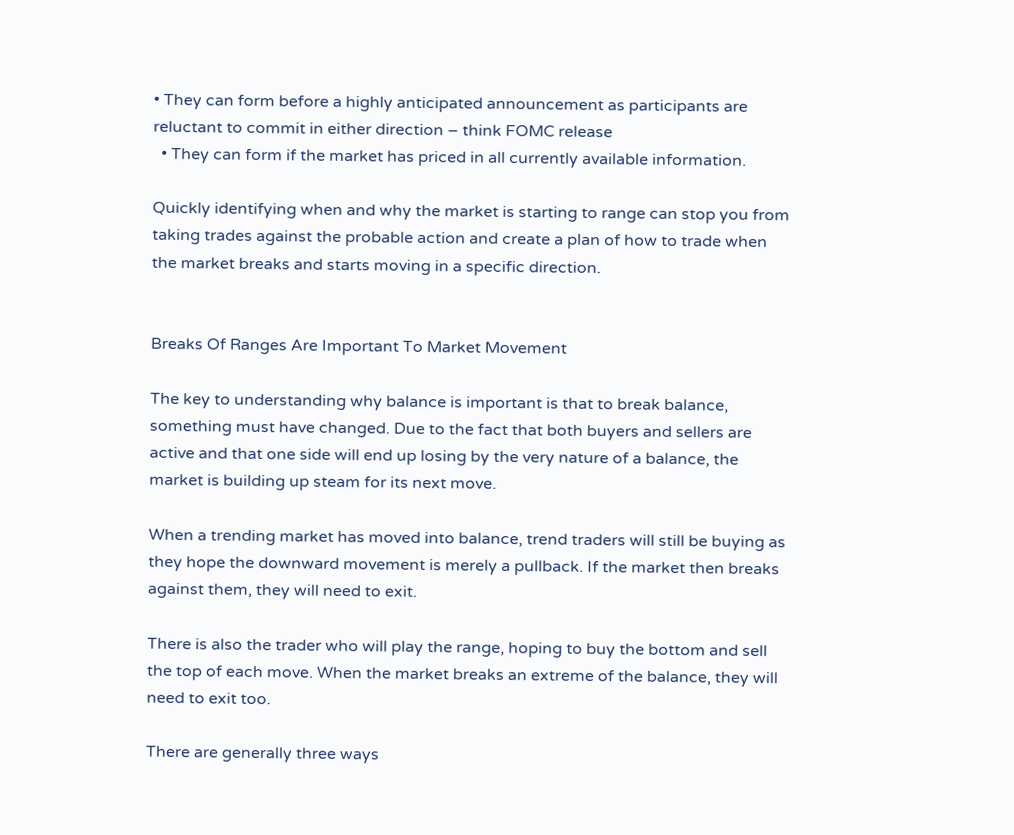• They can form before a highly anticipated announcement as participants are reluctant to commit in either direction – think FOMC release
  • They can form if the market has priced in all currently available information.

Quickly identifying when and why the market is starting to range can stop you from taking trades against the probable action and create a plan of how to trade when the market breaks and starts moving in a specific direction.


Breaks Of Ranges Are Important To Market Movement

The key to understanding why balance is important is that to break balance, something must have changed. Due to the fact that both buyers and sellers are active and that one side will end up losing by the very nature of a balance, the market is building up steam for its next move.

When a trending market has moved into balance, trend traders will still be buying as they hope the downward movement is merely a pullback. If the market then breaks against them, they will need to exit.

There is also the trader who will play the range, hoping to buy the bottom and sell the top of each move. When the market breaks an extreme of the balance, they will need to exit too.

There are generally three ways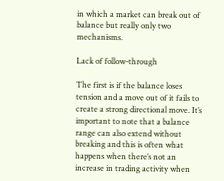in which a market can break out of balance but really only two mechanisms.

Lack of follow-through

The first is if the balance loses tension and a move out of it fails to create a strong directional move. It’s important to note that a balance range can also extend without breaking and this is often what happens when there’s not an increase in trading activity when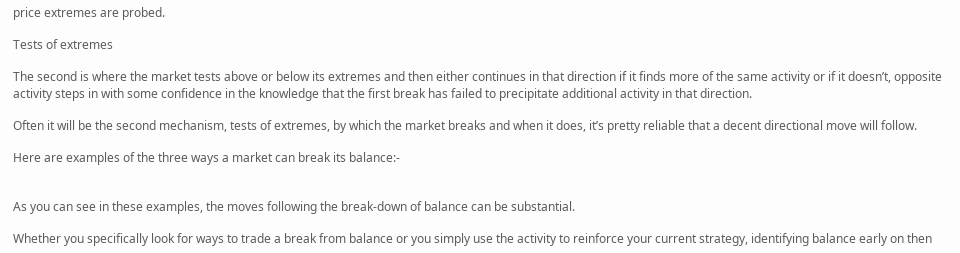price extremes are probed.

Tests of extremes

The second is where the market tests above or below its extremes and then either continues in that direction if it finds more of the same activity or if it doesn’t, opposite activity steps in with some confidence in the knowledge that the first break has failed to precipitate additional activity in that direction.

Often it will be the second mechanism, tests of extremes, by which the market breaks and when it does, it’s pretty reliable that a decent directional move will follow.

Here are examples of the three ways a market can break its balance:-


As you can see in these examples, the moves following the break-down of balance can be substantial.

Whether you specifically look for ways to trade a break from balance or you simply use the activity to reinforce your current strategy, identifying balance early on then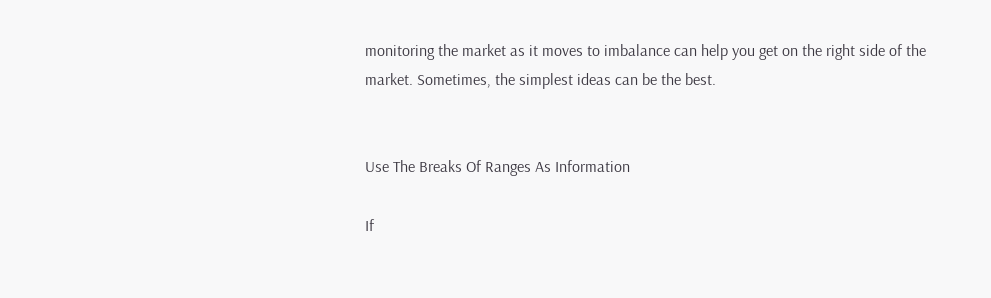monitoring the market as it moves to imbalance can help you get on the right side of the market. Sometimes, the simplest ideas can be the best.


Use The Breaks Of Ranges As Information

If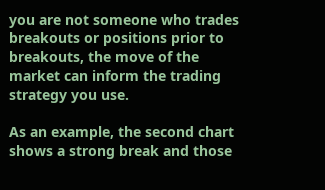you are not someone who trades breakouts or positions prior to breakouts, the move of the market can inform the trading strategy you use.

As an example, the second chart shows a strong break and those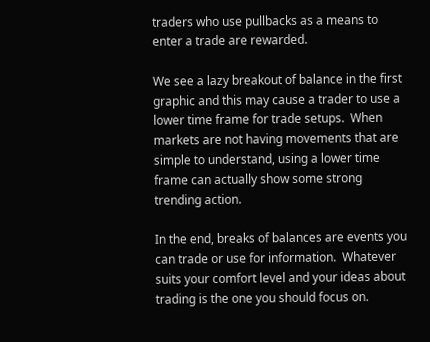traders who use pullbacks as a means to enter a trade are rewarded.

We see a lazy breakout of balance in the first graphic and this may cause a trader to use a lower time frame for trade setups.  When markets are not having movements that are simple to understand, using a lower time frame can actually show some strong trending action.

In the end, breaks of balances are events you can trade or use for information.  Whatever suits your comfort level and your ideas about trading is the one you should focus on.